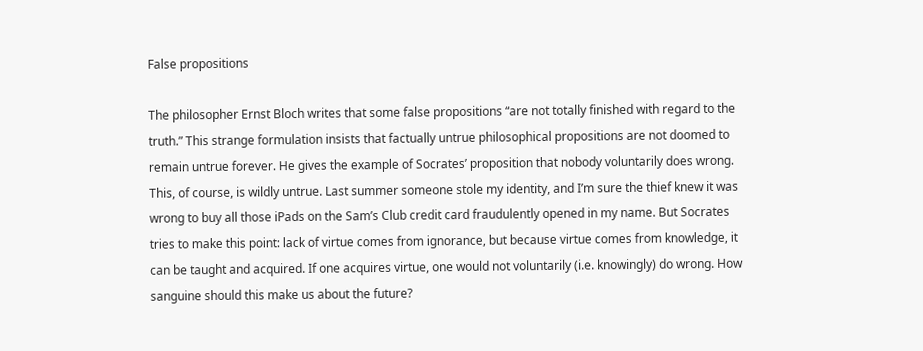False propositions

The philosopher Ernst Bloch writes that some false propositions “are not totally finished with regard to the truth.” This strange formulation insists that factually untrue philosophical propositions are not doomed to remain untrue forever. He gives the example of Socrates’ proposition that nobody voluntarily does wrong. This, of course, is wildly untrue. Last summer someone stole my identity, and I’m sure the thief knew it was wrong to buy all those iPads on the Sam’s Club credit card fraudulently opened in my name. But Socrates tries to make this point: lack of virtue comes from ignorance, but because virtue comes from knowledge, it can be taught and acquired. If one acquires virtue, one would not voluntarily (i.e. knowingly) do wrong. How sanguine should this make us about the future?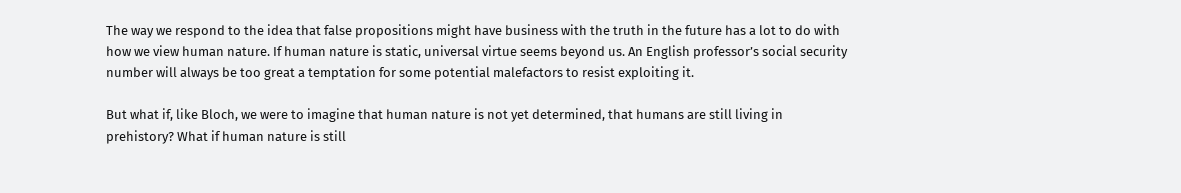The way we respond to the idea that false propositions might have business with the truth in the future has a lot to do with how we view human nature. If human nature is static, universal virtue seems beyond us. An English professor’s social security number will always be too great a temptation for some potential malefactors to resist exploiting it.

But what if, like Bloch, we were to imagine that human nature is not yet determined, that humans are still living in prehistory? What if human nature is still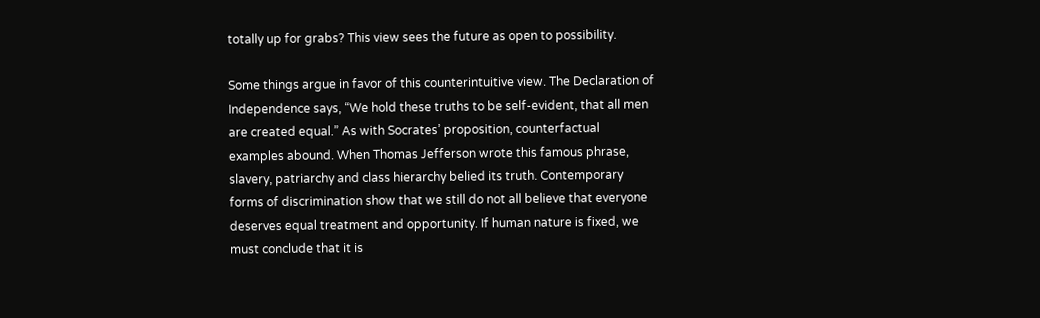totally up for grabs? This view sees the future as open to possibility.

Some things argue in favor of this counterintuitive view. The Declaration of Independence says, “We hold these truths to be self-evident, that all men are created equal.” As with Socrates’ proposition, counterfactual examples abound. When Thomas Jefferson wrote this famous phrase, slavery, patriarchy and class hierarchy belied its truth. Contemporary forms of discrimination show that we still do not all believe that everyone deserves equal treatment and opportunity. If human nature is fixed, we must conclude that it is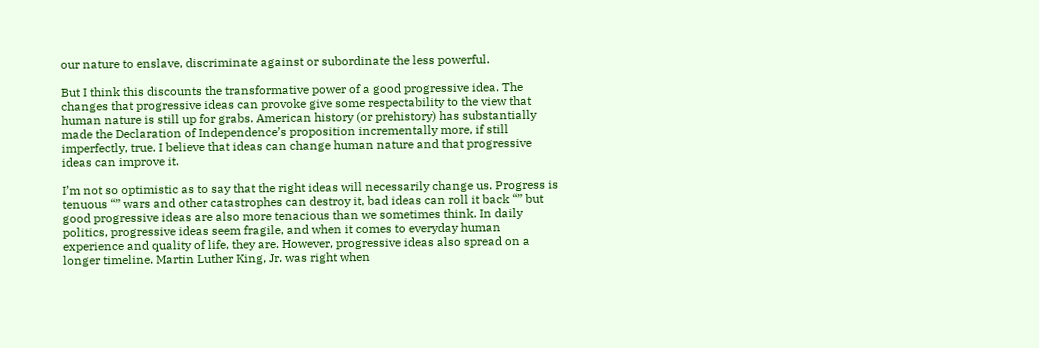our nature to enslave, discriminate against or subordinate the less powerful.

But I think this discounts the transformative power of a good progressive idea. The changes that progressive ideas can provoke give some respectability to the view that human nature is still up for grabs. American history (or prehistory) has substantially made the Declaration of Independence’s proposition incrementally more, if still imperfectly, true. I believe that ideas can change human nature and that progressive ideas can improve it.

I’m not so optimistic as to say that the right ideas will necessarily change us. Progress is tenuous “” wars and other catastrophes can destroy it, bad ideas can roll it back “” but good progressive ideas are also more tenacious than we sometimes think. In daily politics, progressive ideas seem fragile, and when it comes to everyday human experience and quality of life, they are. However, progressive ideas also spread on a longer timeline. Martin Luther King, Jr. was right when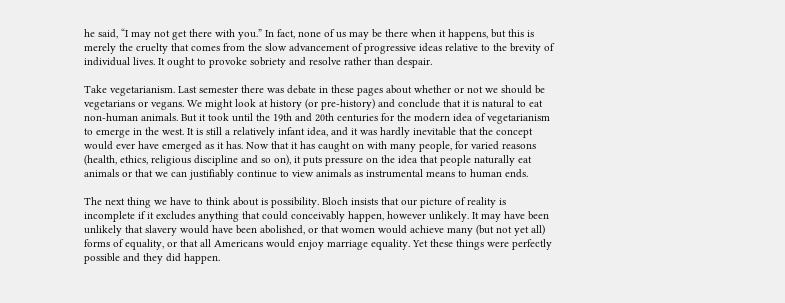he said, “I may not get there with you.” In fact, none of us may be there when it happens, but this is merely the cruelty that comes from the slow advancement of progressive ideas relative to the brevity of individual lives. It ought to provoke sobriety and resolve rather than despair.

Take vegetarianism. Last semester there was debate in these pages about whether or not we should be vegetarians or vegans. We might look at history (or pre-history) and conclude that it is natural to eat non-human animals. But it took until the 19th and 20th centuries for the modern idea of vegetarianism to emerge in the west. It is still a relatively infant idea, and it was hardly inevitable that the concept would ever have emerged as it has. Now that it has caught on with many people, for varied reasons (health, ethics, religious discipline and so on), it puts pressure on the idea that people naturally eat animals or that we can justifiably continue to view animals as instrumental means to human ends.

The next thing we have to think about is possibility. Bloch insists that our picture of reality is incomplete if it excludes anything that could conceivably happen, however unlikely. It may have been unlikely that slavery would have been abolished, or that women would achieve many (but not yet all) forms of equality, or that all Americans would enjoy marriage equality. Yet these things were perfectly possible and they did happen.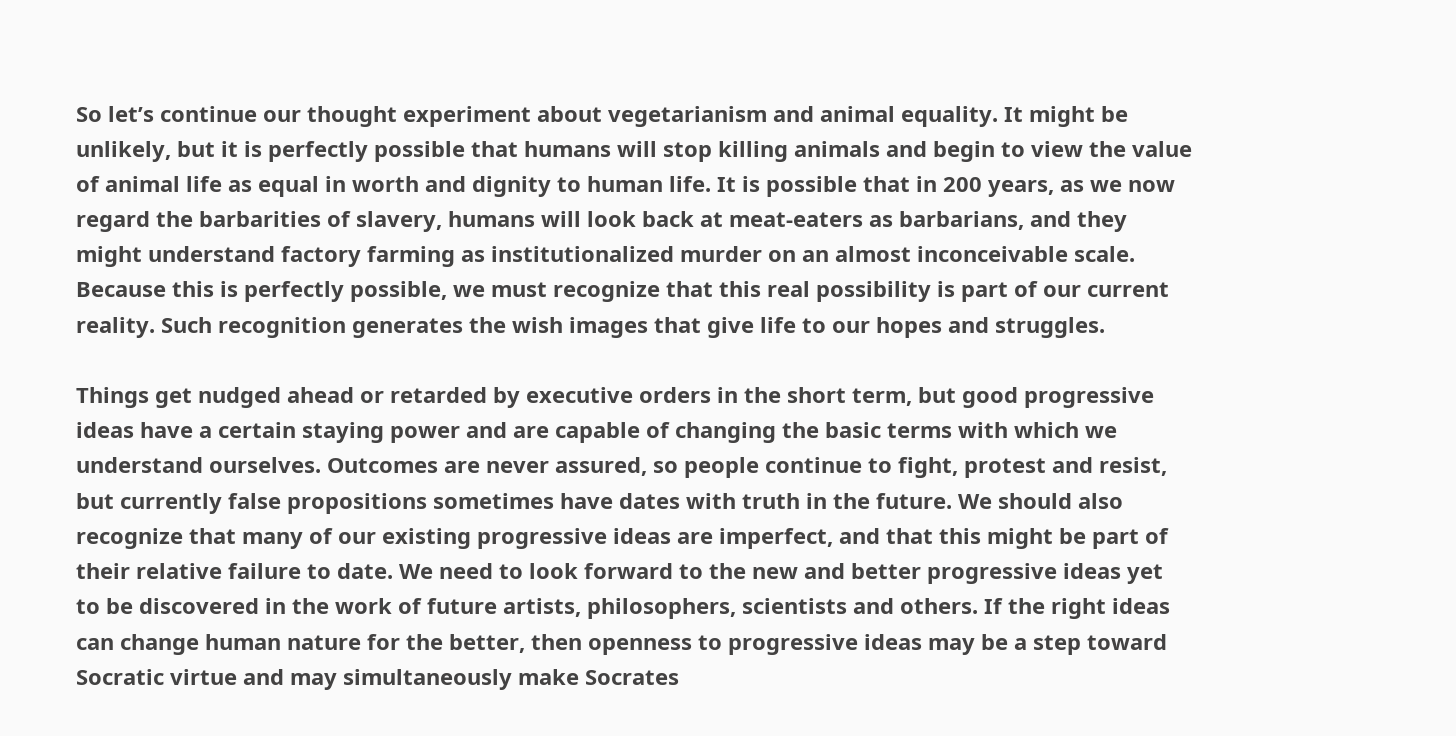So let’s continue our thought experiment about vegetarianism and animal equality. It might be unlikely, but it is perfectly possible that humans will stop killing animals and begin to view the value of animal life as equal in worth and dignity to human life. It is possible that in 200 years, as we now regard the barbarities of slavery, humans will look back at meat-eaters as barbarians, and they might understand factory farming as institutionalized murder on an almost inconceivable scale. Because this is perfectly possible, we must recognize that this real possibility is part of our current reality. Such recognition generates the wish images that give life to our hopes and struggles.

Things get nudged ahead or retarded by executive orders in the short term, but good progressive ideas have a certain staying power and are capable of changing the basic terms with which we understand ourselves. Outcomes are never assured, so people continue to fight, protest and resist, but currently false propositions sometimes have dates with truth in the future. We should also recognize that many of our existing progressive ideas are imperfect, and that this might be part of their relative failure to date. We need to look forward to the new and better progressive ideas yet to be discovered in the work of future artists, philosophers, scientists and others. If the right ideas can change human nature for the better, then openness to progressive ideas may be a step toward Socratic virtue and may simultaneously make Socrates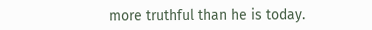more truthful than he is today.